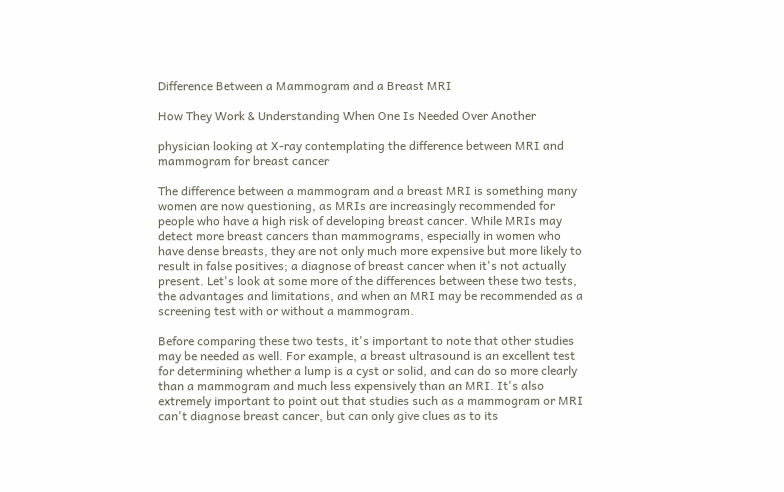Difference Between a Mammogram and a Breast MRI

How They Work & Understanding When One Is Needed Over Another

physician looking at X-ray contemplating the difference between MRI and mammogram for breast cancer

The difference between a mammogram and a breast MRI is something many women are now questioning, as MRIs are increasingly recommended for people who have a high risk of developing breast cancer. While MRIs may detect more breast cancers than mammograms, especially in women who have dense breasts, they are not only much more expensive but more likely to result in false positives; a diagnose of breast cancer when it's not actually present. Let's look at some more of the differences between these two tests, the advantages and limitations, and when an MRI may be recommended as a screening test with or without a mammogram.

Before comparing these two tests, it's important to note that other studies may be needed as well. For example, a breast ultrasound is an excellent test for determining whether a lump is a cyst or solid, and can do so more clearly than a mammogram and much less expensively than an MRI. It's also extremely important to point out that studies such as a mammogram or MRI can't diagnose breast cancer, but can only give clues as to its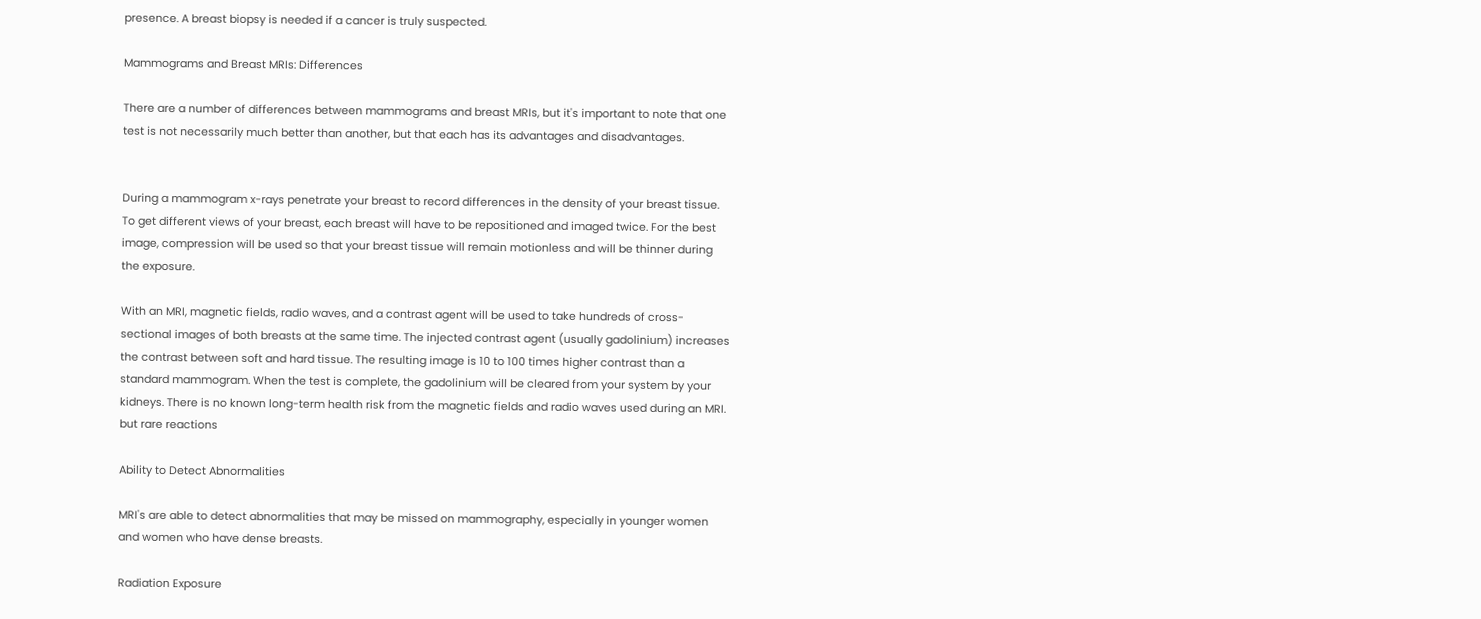presence. A breast biopsy is needed if a cancer is truly suspected.

Mammograms and Breast MRIs: Differences

There are a number of differences between mammograms and breast MRIs, but it's important to note that one test is not necessarily much better than another, but that each has its advantages and disadvantages.


During a mammogram x-rays penetrate your breast to record differences in the density of your breast tissue. To get different views of your breast, each breast will have to be repositioned and imaged twice. For the best image, compression will be used so that your breast tissue will remain motionless and will be thinner during the exposure.

With an MRI, magnetic fields, radio waves, and a contrast agent will be used to take hundreds of cross-sectional images of both breasts at the same time. The injected contrast agent (usually gadolinium) increases the contrast between soft and hard tissue. The resulting image is 10 to 100 times higher contrast than a standard mammogram. When the test is complete, the gadolinium will be cleared from your system by your kidneys. There is no known long-term health risk from the magnetic fields and radio waves used during an MRI. but rare reactions

Ability to Detect Abnormalities

MRI's are able to detect abnormalities that may be missed on mammography, especially in younger women and women who have dense breasts.

Radiation Exposure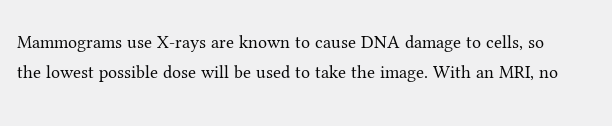Mammograms use X-rays are known to cause DNA damage to cells, so the lowest possible dose will be used to take the image. With an MRI, no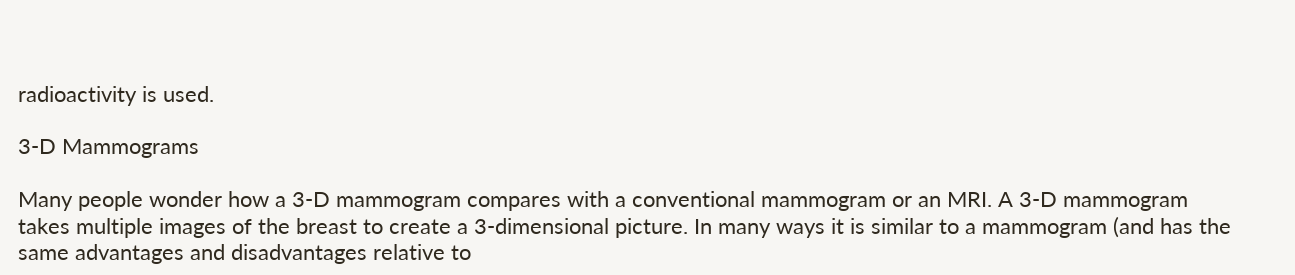radioactivity is used.

3-D Mammograms

Many people wonder how a 3-D mammogram compares with a conventional mammogram or an MRI. A 3-D mammogram takes multiple images of the breast to create a 3-dimensional picture. In many ways it is similar to a mammogram (and has the same advantages and disadvantages relative to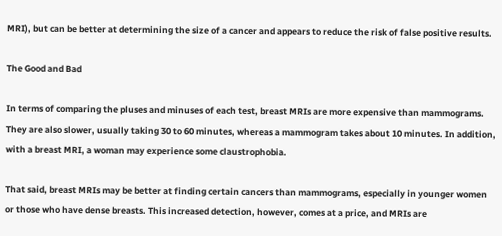MRI), but can be better at determining the size of a cancer and appears to reduce the risk of false positive results.

The Good and Bad

In terms of comparing the pluses and minuses of each test, breast MRIs are more expensive than mammograms. They are also slower, usually taking 30 to 60 minutes, whereas a mammogram takes about 10 minutes. In addition, with a breast MRI, a woman may experience some claustrophobia.

That said, breast MRIs may be better at finding certain cancers than mammograms, especially in younger women or those who have dense breasts. This increased detection, however, comes at a price, and MRIs are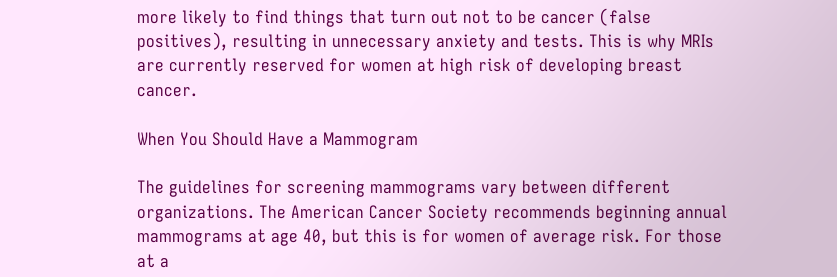more likely to find things that turn out not to be cancer (false positives), resulting in unnecessary anxiety and tests. This is why MRIs are currently reserved for women at high risk of developing breast cancer.

When You Should Have a Mammogram

The guidelines for screening mammograms vary between different organizations. The American Cancer Society recommends beginning annual mammograms at age 40, but this is for women of average risk. For those at a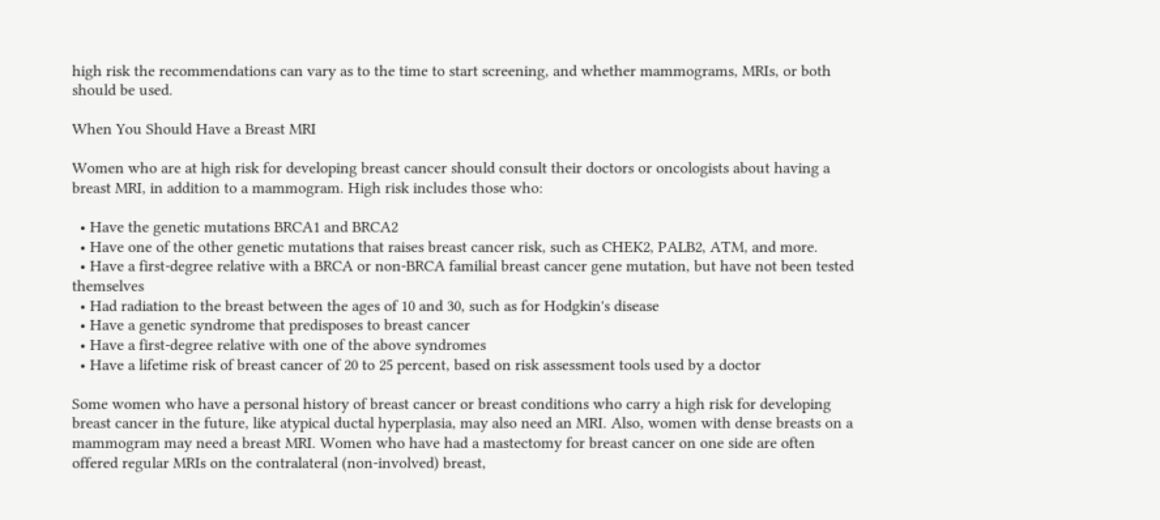high risk the recommendations can vary as to the time to start screening, and whether mammograms, MRIs, or both should be used.

When You Should Have a Breast MRI

Women who are at high risk for developing breast cancer should consult their doctors or oncologists about having a breast MRI, in addition to a mammogram. High risk includes those who:

  • Have the genetic mutations BRCA1 and BRCA2
  • Have one of the other genetic mutations that raises breast cancer risk, such as CHEK2, PALB2, ATM, and more.
  • Have a first-degree relative with a BRCA or non-BRCA familial breast cancer gene mutation, but have not been tested themselves
  • Had radiation to the breast between the ages of 10 and 30, such as for Hodgkin's disease
  • Have a genetic syndrome that predisposes to breast cancer
  • Have a first-degree relative with one of the above syndromes
  • Have a lifetime risk of breast cancer of 20 to 25 percent, based on risk assessment tools used by a doctor

Some women who have a personal history of breast cancer or breast conditions who carry a high risk for developing breast cancer in the future, like atypical ductal hyperplasia, may also need an MRI. Also, women with dense breasts on a mammogram may need a breast MRI. Women who have had a mastectomy for breast cancer on one side are often offered regular MRIs on the contralateral (non-involved) breast,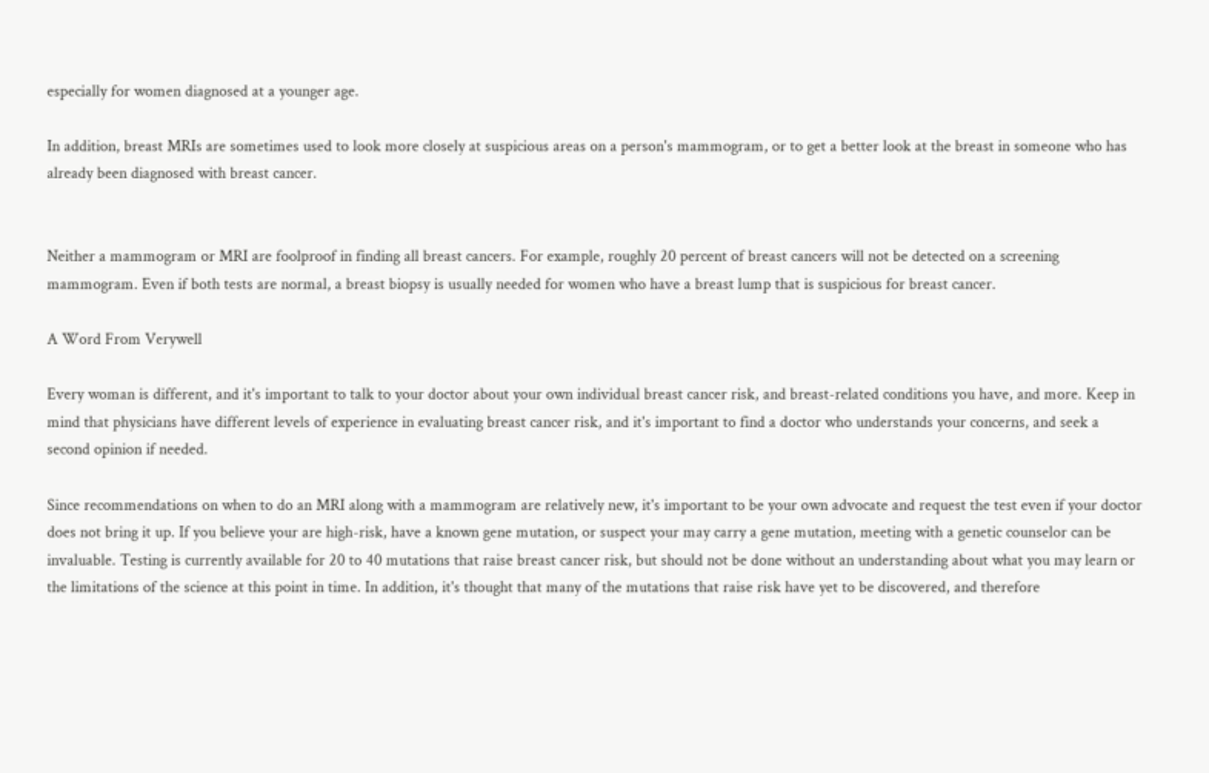especially for women diagnosed at a younger age.

In addition, breast MRIs are sometimes used to look more closely at suspicious areas on a person's mammogram, or to get a better look at the breast in someone who has already been diagnosed with breast cancer.


Neither a mammogram or MRI are foolproof in finding all breast cancers. For example, roughly 20 percent of breast cancers will not be detected on a screening mammogram. Even if both tests are normal, a breast biopsy is usually needed for women who have a breast lump that is suspicious for breast cancer.

A Word From Verywell

Every woman is different, and it's important to talk to your doctor about your own individual breast cancer risk, and breast-related conditions you have, and more. Keep in mind that physicians have different levels of experience in evaluating breast cancer risk, and it's important to find a doctor who understands your concerns, and seek a second opinion if needed.

Since recommendations on when to do an MRI along with a mammogram are relatively new, it's important to be your own advocate and request the test even if your doctor does not bring it up. If you believe your are high-risk, have a known gene mutation, or suspect your may carry a gene mutation, meeting with a genetic counselor can be invaluable. Testing is currently available for 20 to 40 mutations that raise breast cancer risk, but should not be done without an understanding about what you may learn or the limitations of the science at this point in time. In addition, it's thought that many of the mutations that raise risk have yet to be discovered, and therefore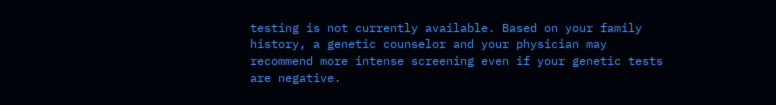testing is not currently available. Based on your family history, a genetic counselor and your physician may recommend more intense screening even if your genetic tests are negative.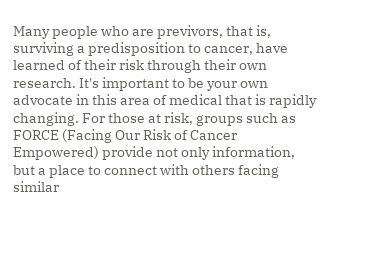Many people who are previvors, that is, surviving a predisposition to cancer, have learned of their risk through their own research. It's important to be your own advocate in this area of medical that is rapidly changing. For those at risk, groups such as FORCE (Facing Our Risk of Cancer Empowered) provide not only information, but a place to connect with others facing similar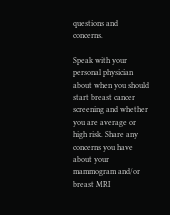questions and concerns.

Speak with your personal physician about when you should start breast cancer screening and whether you are average or high risk. Share any concerns you have about your mammogram and/or breast MRI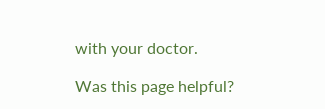with your doctor.

Was this page helpful?